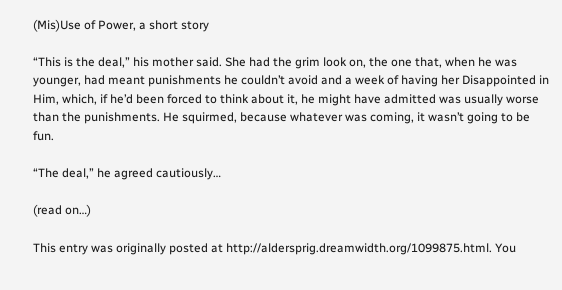(Mis)Use of Power, a short story

“This is the deal,” his mother said. She had the grim look on, the one that, when he was younger, had meant punishments he couldn’t avoid and a week of having her Disappointed in Him, which, if he’d been forced to think about it, he might have admitted was usually worse than the punishments. He squirmed, because whatever was coming, it wasn’t going to be fun.

“The deal,” he agreed cautiously…

(read on…)

This entry was originally posted at http://aldersprig.dreamwidth.org/1099875.html. You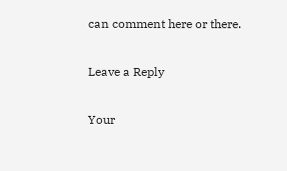can comment here or there.

Leave a Reply

Your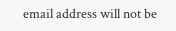email address will not be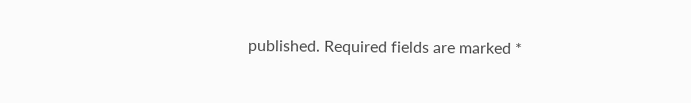published. Required fields are marked *